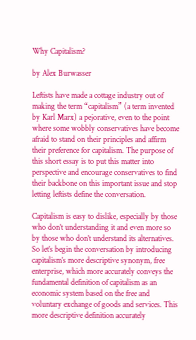Why Capitalism?

by Alex Burwasser

Leftists have made a cottage industry out of making the term “capitalism” (a term invented by Karl Marx) a pejorative, even to the point where some wobbly conservatives have become afraid to stand on their principles and affirm their preference for capitalism. The purpose of this short essay is to put this matter into perspective and encourage conservatives to find their backbone on this important issue and stop letting leftists define the conversation.

Capitalism is easy to dislike, especially by those who don’t understanding it and even more so by those who don’t understand its alternatives. So let’s begin the conversation by introducing capitalism’s more descriptive synonym, free enterprise, which more accurately conveys the fundamental definition of capitalism as an economic system based on the free and voluntary exchange of goods and services. This more descriptive definition accurately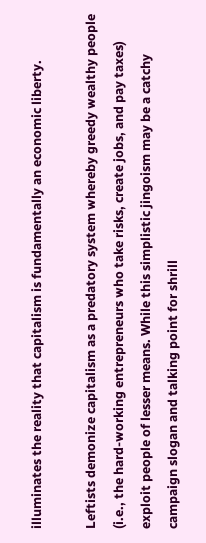illuminates the reality that capitalism is fundamentally an economic liberty.

Leftists demonize capitalism as a predatory system whereby greedy wealthy people (i.e., the hard-working entrepreneurs who take risks, create jobs, and pay taxes) exploit people of lesser means. While this simplistic jingoism may be a catchy campaign slogan and talking point for shrill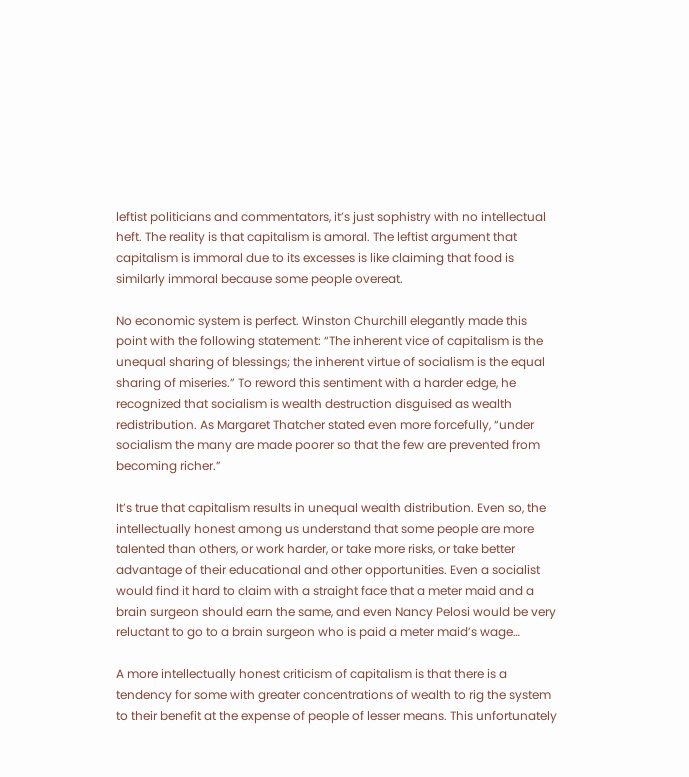leftist politicians and commentators, it’s just sophistry with no intellectual heft. The reality is that capitalism is amoral. The leftist argument that capitalism is immoral due to its excesses is like claiming that food is similarly immoral because some people overeat.

No economic system is perfect. Winston Churchill elegantly made this point with the following statement: “The inherent vice of capitalism is the unequal sharing of blessings; the inherent virtue of socialism is the equal sharing of miseries.” To reword this sentiment with a harder edge, he recognized that socialism is wealth destruction disguised as wealth redistribution. As Margaret Thatcher stated even more forcefully, “under socialism the many are made poorer so that the few are prevented from becoming richer.”

It’s true that capitalism results in unequal wealth distribution. Even so, the intellectually honest among us understand that some people are more talented than others, or work harder, or take more risks, or take better advantage of their educational and other opportunities. Even a socialist would find it hard to claim with a straight face that a meter maid and a brain surgeon should earn the same, and even Nancy Pelosi would be very reluctant to go to a brain surgeon who is paid a meter maid’s wage…

A more intellectually honest criticism of capitalism is that there is a tendency for some with greater concentrations of wealth to rig the system to their benefit at the expense of people of lesser means. This unfortunately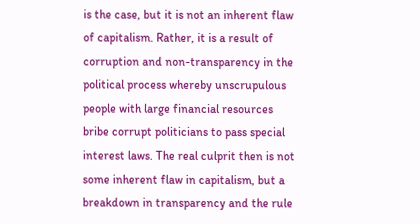is the case, but it is not an inherent flaw of capitalism. Rather, it is a result of corruption and non-transparency in the political process whereby unscrupulous people with large financial resources bribe corrupt politicians to pass special interest laws. The real culprit then is not some inherent flaw in capitalism, but a breakdown in transparency and the rule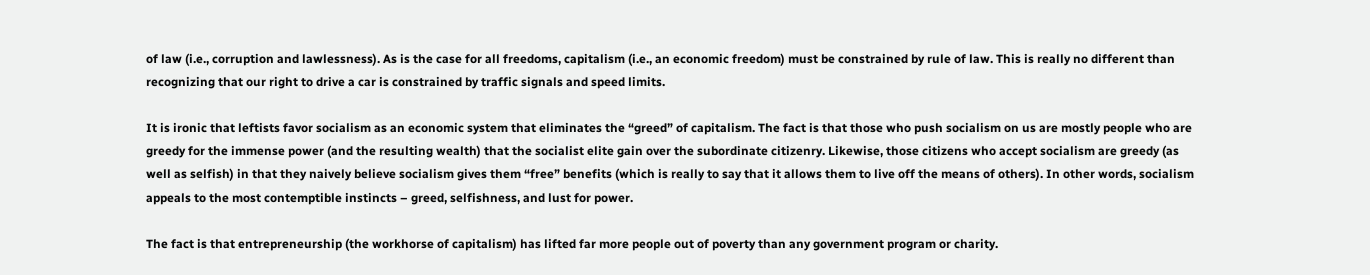of law (i.e., corruption and lawlessness). As is the case for all freedoms, capitalism (i.e., an economic freedom) must be constrained by rule of law. This is really no different than recognizing that our right to drive a car is constrained by traffic signals and speed limits.

It is ironic that leftists favor socialism as an economic system that eliminates the “greed” of capitalism. The fact is that those who push socialism on us are mostly people who are greedy for the immense power (and the resulting wealth) that the socialist elite gain over the subordinate citizenry. Likewise, those citizens who accept socialism are greedy (as well as selfish) in that they naively believe socialism gives them “free” benefits (which is really to say that it allows them to live off the means of others). In other words, socialism appeals to the most contemptible instincts – greed, selfishness, and lust for power.

The fact is that entrepreneurship (the workhorse of capitalism) has lifted far more people out of poverty than any government program or charity.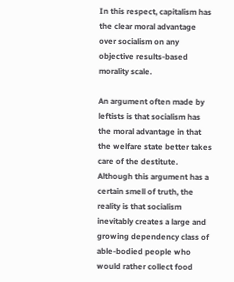In this respect, capitalism has the clear moral advantage over socialism on any objective results-based morality scale.

An argument often made by leftists is that socialism has the moral advantage in that the welfare state better takes care of the destitute. Although this argument has a certain smell of truth, the reality is that socialism inevitably creates a large and growing dependency class of able-bodied people who would rather collect food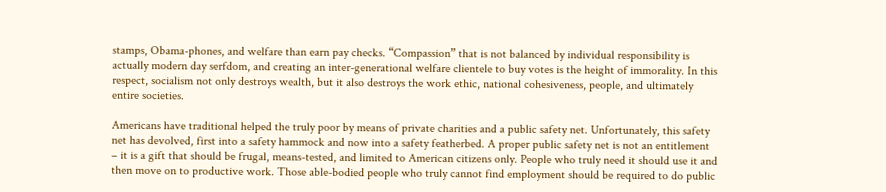stamps, Obama-phones, and welfare than earn pay checks. “Compassion” that is not balanced by individual responsibility is actually modern day serfdom, and creating an inter-generational welfare clientele to buy votes is the height of immorality. In this respect, socialism not only destroys wealth, but it also destroys the work ethic, national cohesiveness, people, and ultimately entire societies.

Americans have traditional helped the truly poor by means of private charities and a public safety net. Unfortunately, this safety net has devolved, first into a safety hammock and now into a safety featherbed. A proper public safety net is not an entitlement – it is a gift that should be frugal, means-tested, and limited to American citizens only. People who truly need it should use it and then move on to productive work. Those able-bodied people who truly cannot find employment should be required to do public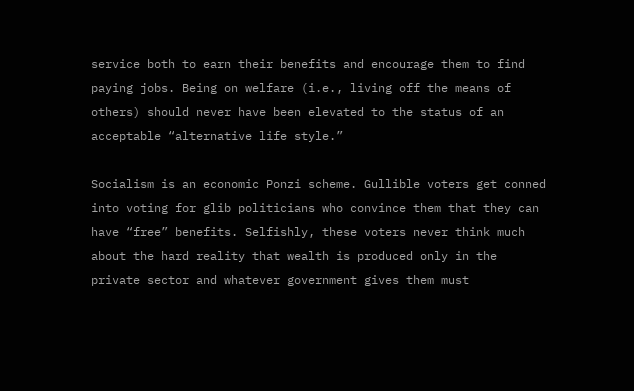service both to earn their benefits and encourage them to find paying jobs. Being on welfare (i.e., living off the means of others) should never have been elevated to the status of an acceptable “alternative life style.”

Socialism is an economic Ponzi scheme. Gullible voters get conned into voting for glib politicians who convince them that they can have “free” benefits. Selfishly, these voters never think much about the hard reality that wealth is produced only in the private sector and whatever government gives them must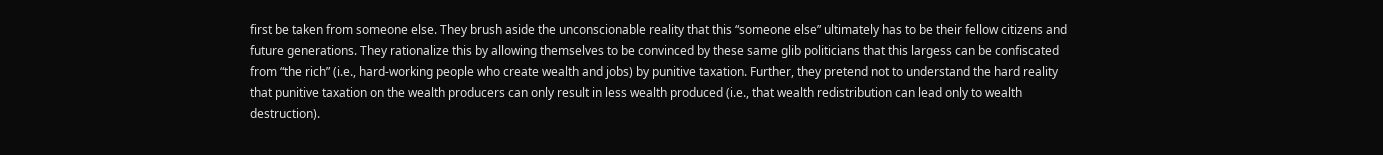first be taken from someone else. They brush aside the unconscionable reality that this “someone else” ultimately has to be their fellow citizens and future generations. They rationalize this by allowing themselves to be convinced by these same glib politicians that this largess can be confiscated from “the rich” (i.e., hard-working people who create wealth and jobs) by punitive taxation. Further, they pretend not to understand the hard reality that punitive taxation on the wealth producers can only result in less wealth produced (i.e., that wealth redistribution can lead only to wealth destruction).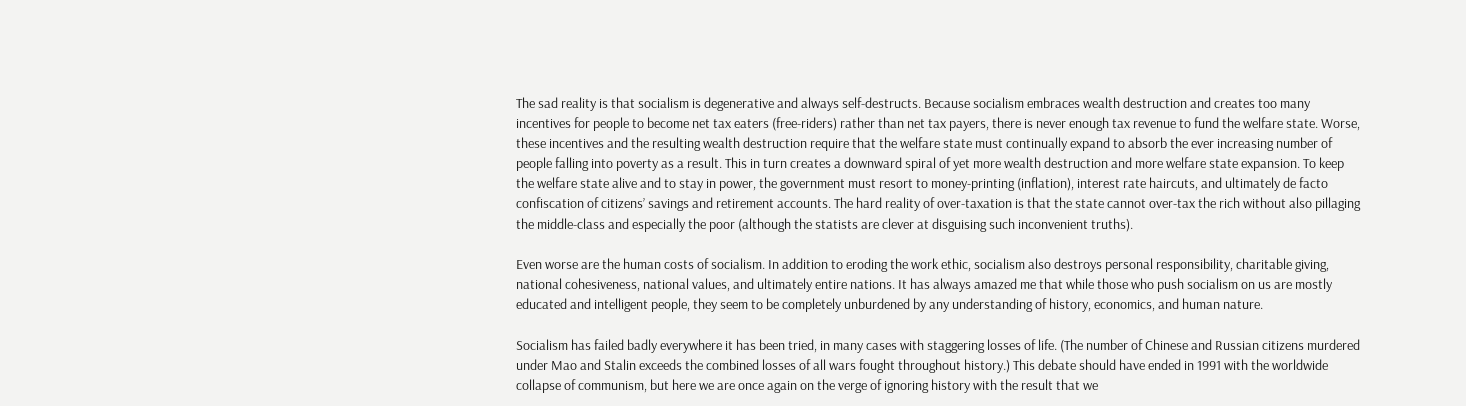The sad reality is that socialism is degenerative and always self-destructs. Because socialism embraces wealth destruction and creates too many incentives for people to become net tax eaters (free-riders) rather than net tax payers, there is never enough tax revenue to fund the welfare state. Worse, these incentives and the resulting wealth destruction require that the welfare state must continually expand to absorb the ever increasing number of people falling into poverty as a result. This in turn creates a downward spiral of yet more wealth destruction and more welfare state expansion. To keep the welfare state alive and to stay in power, the government must resort to money-printing (inflation), interest rate haircuts, and ultimately de facto confiscation of citizens’ savings and retirement accounts. The hard reality of over-taxation is that the state cannot over-tax the rich without also pillaging the middle-class and especially the poor (although the statists are clever at disguising such inconvenient truths).

Even worse are the human costs of socialism. In addition to eroding the work ethic, socialism also destroys personal responsibility, charitable giving, national cohesiveness, national values, and ultimately entire nations. It has always amazed me that while those who push socialism on us are mostly educated and intelligent people, they seem to be completely unburdened by any understanding of history, economics, and human nature.

Socialism has failed badly everywhere it has been tried, in many cases with staggering losses of life. (The number of Chinese and Russian citizens murdered under Mao and Stalin exceeds the combined losses of all wars fought throughout history.) This debate should have ended in 1991 with the worldwide collapse of communism, but here we are once again on the verge of ignoring history with the result that we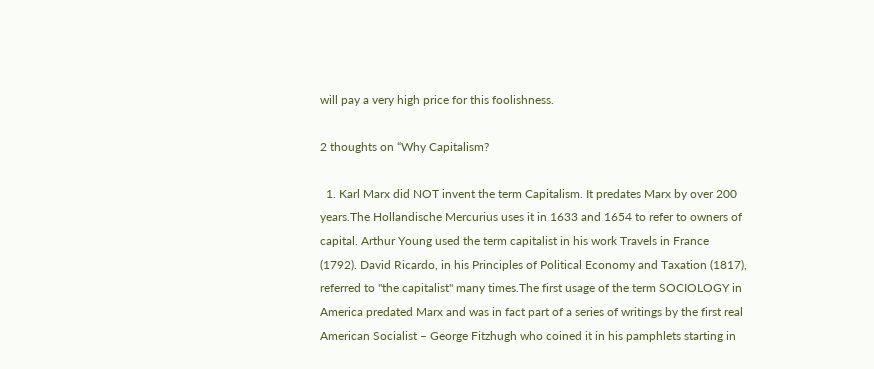will pay a very high price for this foolishness.

2 thoughts on “Why Capitalism?

  1. Karl Marx did NOT invent the term Capitalism. It predates Marx by over 200 years.The Hollandische Mercurius uses it in 1633 and 1654 to refer to owners of capital. Arthur Young used the term capitalist in his work Travels in France (1792). David Ricardo, in his Principles of Political Economy and Taxation (1817), referred to "the capitalist" many times.The first usage of the term SOCIOLOGY in America predated Marx and was in fact part of a series of writings by the first real American Socialist – George Fitzhugh who coined it in his pamphlets starting in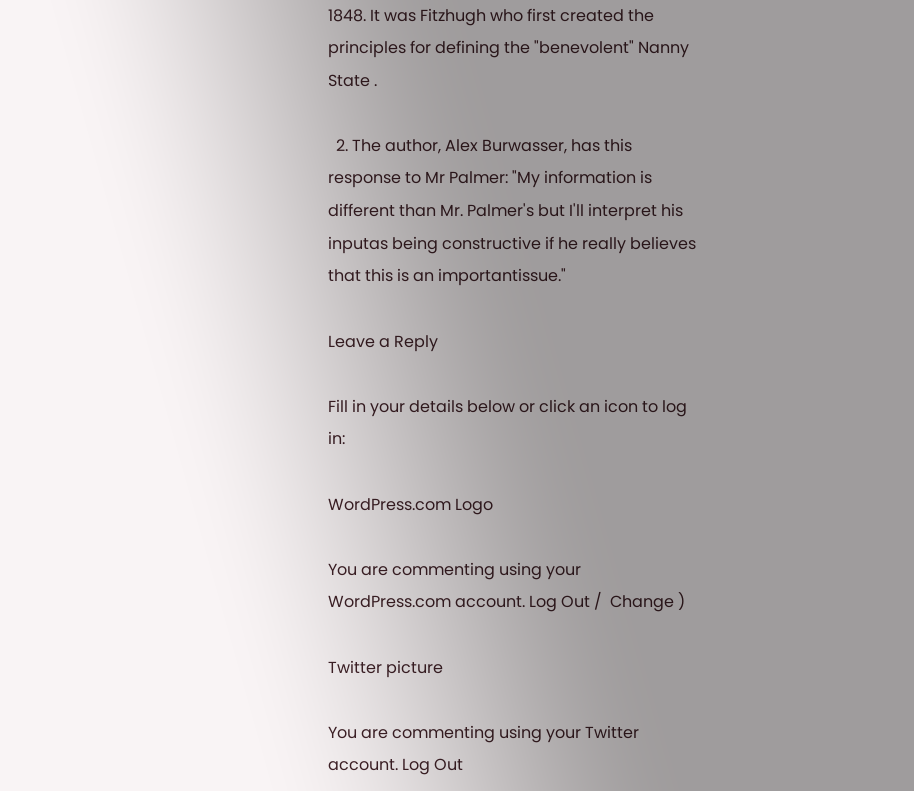1848. It was Fitzhugh who first created the principles for defining the "benevolent" Nanny State .

  2. The author, Alex Burwasser, has this response to Mr Palmer: "My information is different than Mr. Palmer's but I'll interpret his inputas being constructive if he really believes that this is an importantissue."

Leave a Reply

Fill in your details below or click an icon to log in:

WordPress.com Logo

You are commenting using your WordPress.com account. Log Out /  Change )

Twitter picture

You are commenting using your Twitter account. Log Out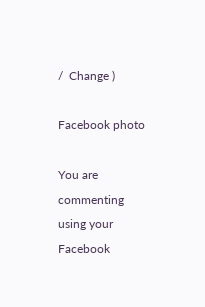/  Change )

Facebook photo

You are commenting using your Facebook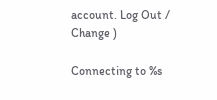account. Log Out /  Change )

Connecting to %s